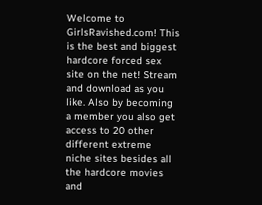Welcome to GirlsRavished.com! This is the best and biggest hardcore forced sex site on the net! Stream and download as you like. Also by becoming a member you also get access to 20 other different extreme niche sites besides all the hardcore movies and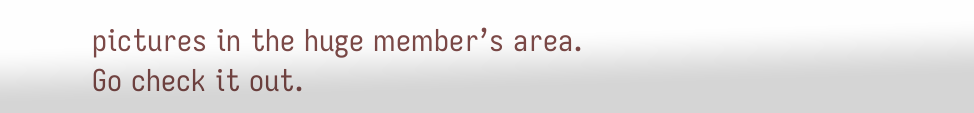pictures in the huge member’s area. Go check it out.